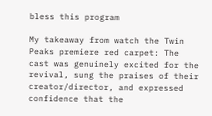bless this program

My takeaway from watch the Twin Peaks premiere red carpet: The cast was genuinely excited for the revival, sung the praises of their creator/director, and expressed confidence that the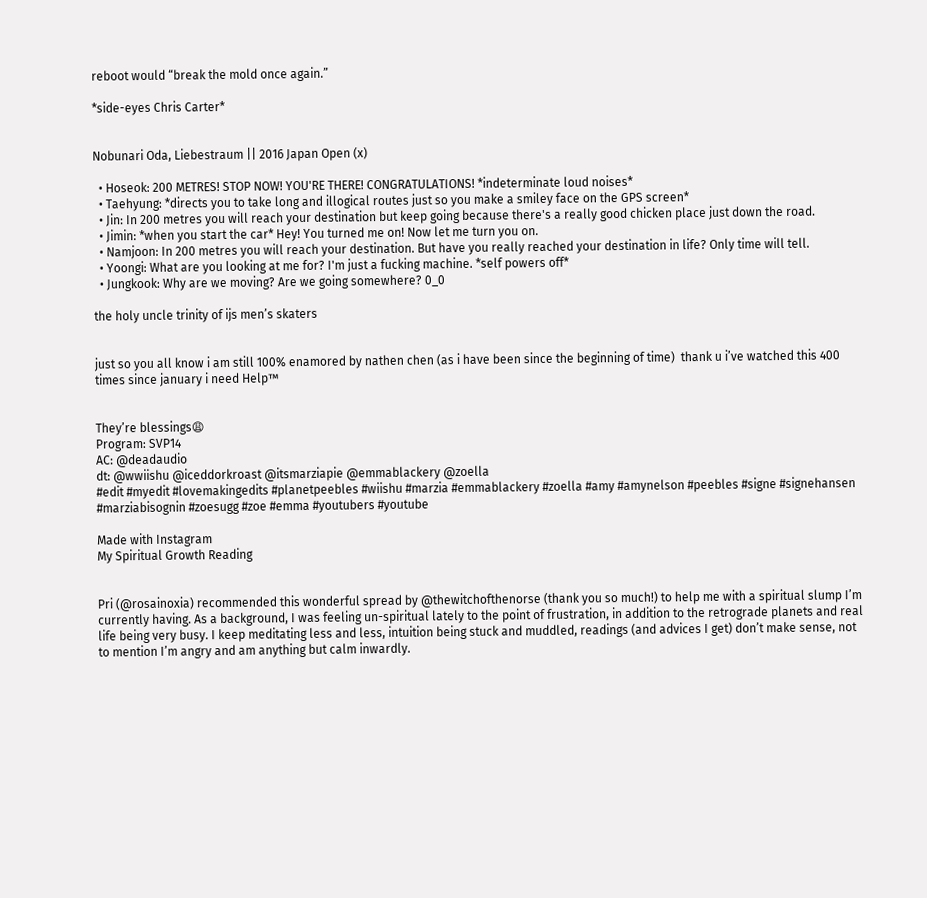reboot would “break the mold once again.”

*side-eyes Chris Carter*


Nobunari Oda, Liebestraum || 2016 Japan Open (x)

  • Hoseok: 200 METRES! STOP NOW! YOU'RE THERE! CONGRATULATIONS! *indeterminate loud noises*
  • Taehyung: *directs you to take long and illogical routes just so you make a smiley face on the GPS screen*
  • Jin: In 200 metres you will reach your destination but keep going because there's a really good chicken place just down the road.
  • Jimin: *when you start the car* Hey! You turned me on! Now let me turn you on.
  • Namjoon: In 200 metres you will reach your destination. But have you really reached your destination in life? Only time will tell.
  • Yoongi: What are you looking at me for? I'm just a fucking machine. *self powers off*
  • Jungkook: Why are we moving? Are we going somewhere? 0_0

the holy uncle trinity of ijs men’s skaters


just so you all know i am still 100% enamored by nathen chen (as i have been since the beginning of time)  thank u i’ve watched this 400 times since january i need Help™


They’re blessings😩
Program: SVP14
AC: @deadaudio
dt: @wwiishu @iceddorkroast @itsmarziapie @emmablackery @zoella
#edit #myedit #lovemakingedits #planetpeebles #wiishu #marzia #emmablackery #zoella #amy #amynelson #peebles #signe #signehansen #marziabisognin #zoesugg #zoe #emma #youtubers #youtube

Made with Instagram
My Spiritual Growth Reading


Pri (@rosainoxia) recommended this wonderful spread by @thewitchofthenorse (thank you so much!) to help me with a spiritual slump I’m currently having. As a background, I was feeling un-spiritual lately to the point of frustration, in addition to the retrograde planets and real life being very busy. I keep meditating less and less, intuition being stuck and muddled, readings (and advices I get) don’t make sense, not to mention I’m angry and am anything but calm inwardly.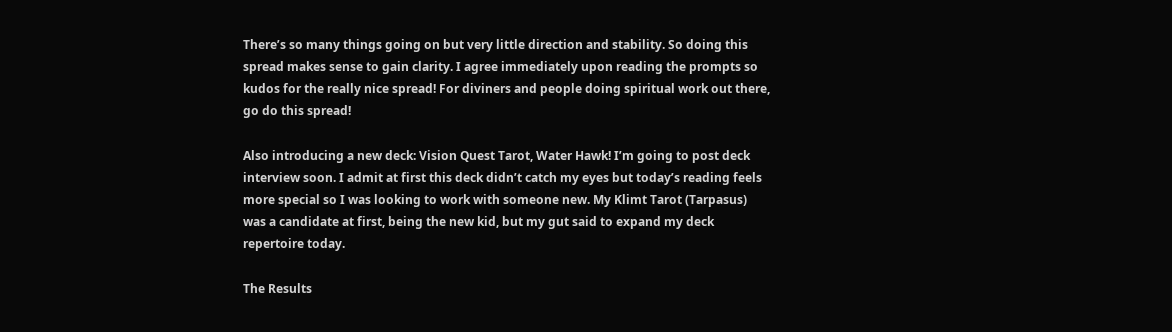There’s so many things going on but very little direction and stability. So doing this spread makes sense to gain clarity. I agree immediately upon reading the prompts so kudos for the really nice spread! For diviners and people doing spiritual work out there, go do this spread!

Also introducing a new deck: Vision Quest Tarot, Water Hawk! I’m going to post deck interview soon. I admit at first this deck didn’t catch my eyes but today’s reading feels more special so I was looking to work with someone new. My Klimt Tarot (Tarpasus) was a candidate at first, being the new kid, but my gut said to expand my deck repertoire today.

The Results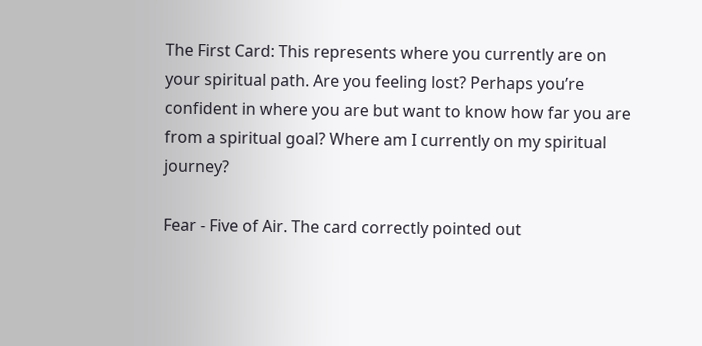The First Card: This represents where you currently are on your spiritual path. Are you feeling lost? Perhaps you’re confident in where you are but want to know how far you are from a spiritual goal? Where am I currently on my spiritual journey?

Fear - Five of Air. The card correctly pointed out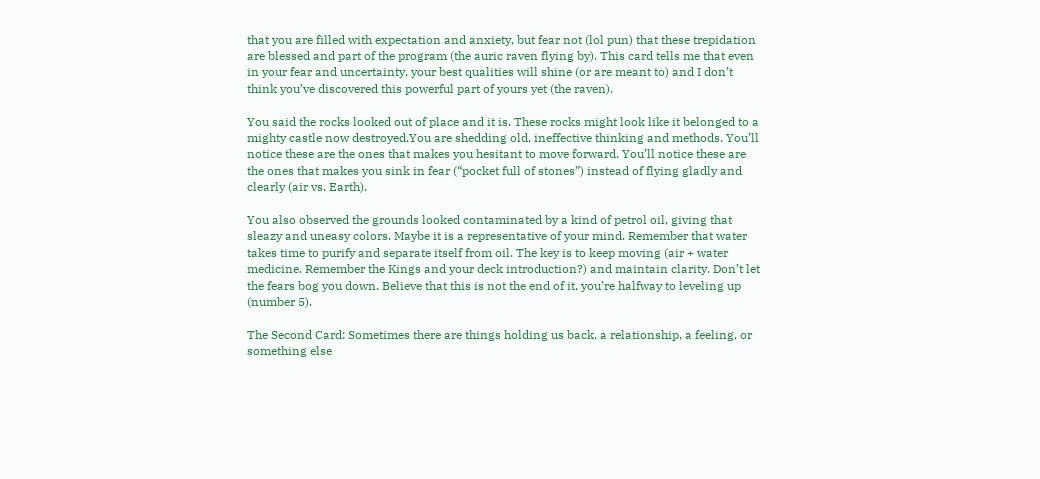that you are filled with expectation and anxiety, but fear not (lol pun) that these trepidation are blessed and part of the program (the auric raven flying by). This card tells me that even in your fear and uncertainty, your best qualities will shine (or are meant to) and I don’t think you’ve discovered this powerful part of yours yet (the raven).

You said the rocks looked out of place and it is. These rocks might look like it belonged to a mighty castle now destroyed.You are shedding old, ineffective thinking and methods. You’ll notice these are the ones that makes you hesitant to move forward. You’ll notice these are the ones that makes you sink in fear (“pocket full of stones”) instead of flying gladly and clearly (air vs. Earth).

You also observed the grounds looked contaminated by a kind of petrol oil, giving that sleazy and uneasy colors. Maybe it is a representative of your mind. Remember that water takes time to purify and separate itself from oil. The key is to keep moving (air + water medicine. Remember the Kings and your deck introduction?) and maintain clarity. Don’t let the fears bog you down. Believe that this is not the end of it, you’re halfway to leveling up (number 5).

The Second Card: Sometimes there are things holding us back, a relationship, a feeling, or something else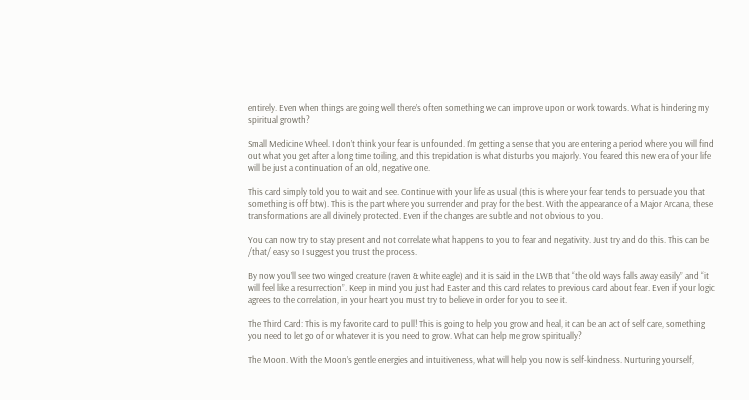entirely. Even when things are going well there’s often something we can improve upon or work towards. What is hindering my spiritual growth?

Small Medicine Wheel. I don’t think your fear is unfounded. I’m getting a sense that you are entering a period where you will find out what you get after a long time toiling, and this trepidation is what disturbs you majorly. You feared this new era of your life will be just a continuation of an old, negative one.

This card simply told you to wait and see. Continue with your life as usual (this is where your fear tends to persuade you that something is off btw). This is the part where you surrender and pray for the best. With the appearance of a Major Arcana, these transformations are all divinely protected. Even if the changes are subtle and not obvious to you.

You can now try to stay present and not correlate what happens to you to fear and negativity. Just try and do this. This can be /that/ easy so I suggest you trust the process.

By now you’ll see two winged creature (raven & white eagle) and it is said in the LWB that “the old ways falls away easily” and “it will feel like a resurrection”. Keep in mind you just had Easter and this card relates to previous card about fear. Even if your logic agrees to the correlation, in your heart you must try to believe in order for you to see it.

The Third Card: This is my favorite card to pull! This is going to help you grow and heal, it can be an act of self care, something you need to let go of or whatever it is you need to grow. What can help me grow spiritually?

The Moon. With the Moon’s gentle energies and intuitiveness, what will help you now is self-kindness. Nurturing yourself,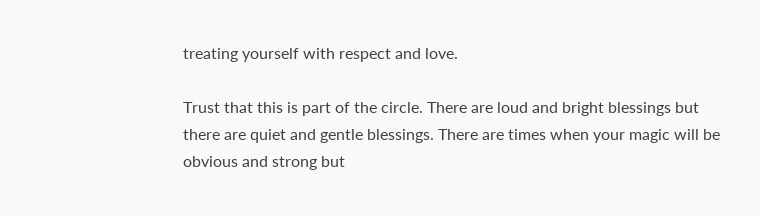treating yourself with respect and love.

Trust that this is part of the circle. There are loud and bright blessings but there are quiet and gentle blessings. There are times when your magic will be obvious and strong but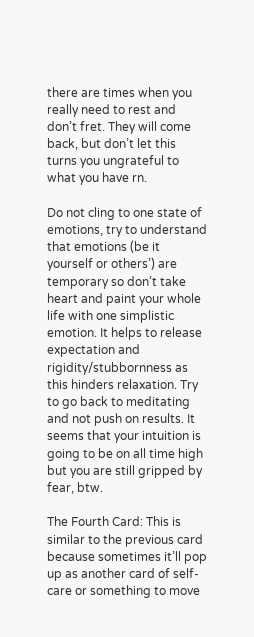there are times when you really need to rest and don’t fret. They will come back, but don’t let this turns you ungrateful to what you have rn.

Do not cling to one state of emotions, try to understand that emotions (be it yourself or others’) are temporary so don’t take heart and paint your whole life with one simplistic emotion. It helps to release expectation and rigidity/stubbornness as this hinders relaxation. Try to go back to meditating and not push on results. It seems that your intuition is going to be on all time high but you are still gripped by fear, btw.

The Fourth Card: This is similar to the previous card because sometimes it’ll pop up as another card of self-care or something to move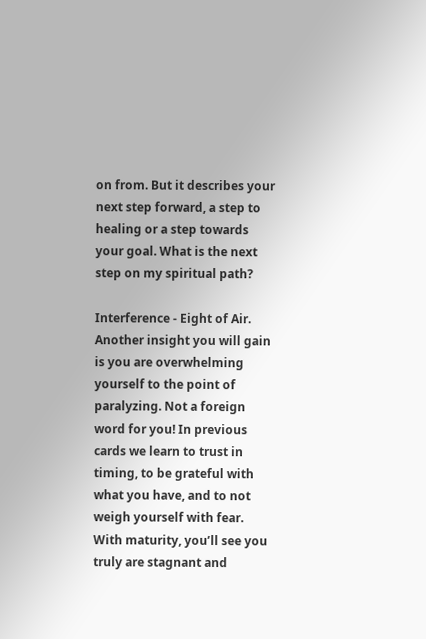on from. But it describes your next step forward, a step to healing or a step towards your goal. What is the next step on my spiritual path?

Interference - Eight of Air. Another insight you will gain is you are overwhelming yourself to the point of paralyzing. Not a foreign word for you! In previous cards we learn to trust in timing, to be grateful with what you have, and to not weigh yourself with fear. With maturity, you’ll see you truly are stagnant and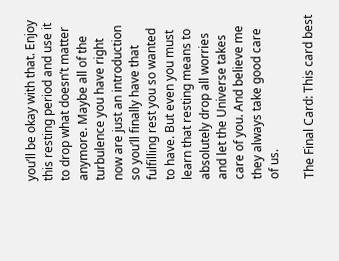you’ll be okay with that. Enjoy this resting period and use it to drop what doesn’t matter anymore. Maybe all of the turbulence you have right now are just an introduction so you’ll finally have that fulfilling rest you so wanted to have. But even you must learn that resting means to absolutely drop all worries and let the Universe takes care of you. And believe me they always take good care of us.

The Final Card: This card best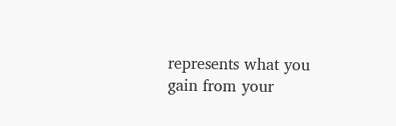represents what you gain from your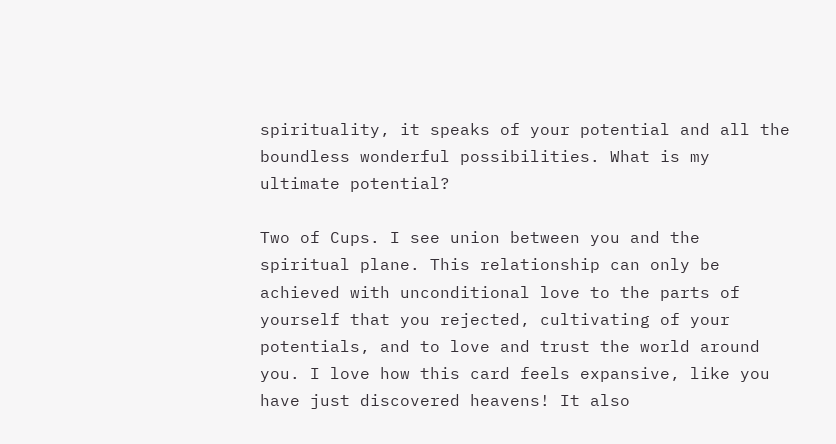spirituality, it speaks of your potential and all the boundless wonderful possibilities. What is my ultimate potential?

Two of Cups. I see union between you and the spiritual plane. This relationship can only be achieved with unconditional love to the parts of yourself that you rejected, cultivating of your potentials, and to love and trust the world around you. I love how this card feels expansive, like you have just discovered heavens! It also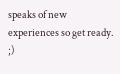speaks of new experiences so get ready. ;)